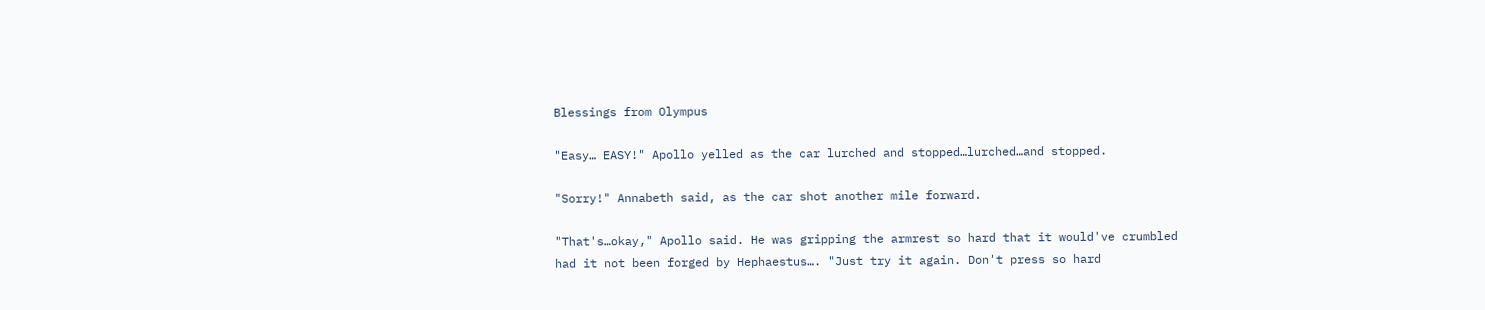Blessings from Olympus

"Easy… EASY!" Apollo yelled as the car lurched and stopped…lurched…and stopped.

"Sorry!" Annabeth said, as the car shot another mile forward.

"That's…okay," Apollo said. He was gripping the armrest so hard that it would've crumbled had it not been forged by Hephaestus…. "Just try it again. Don't press so hard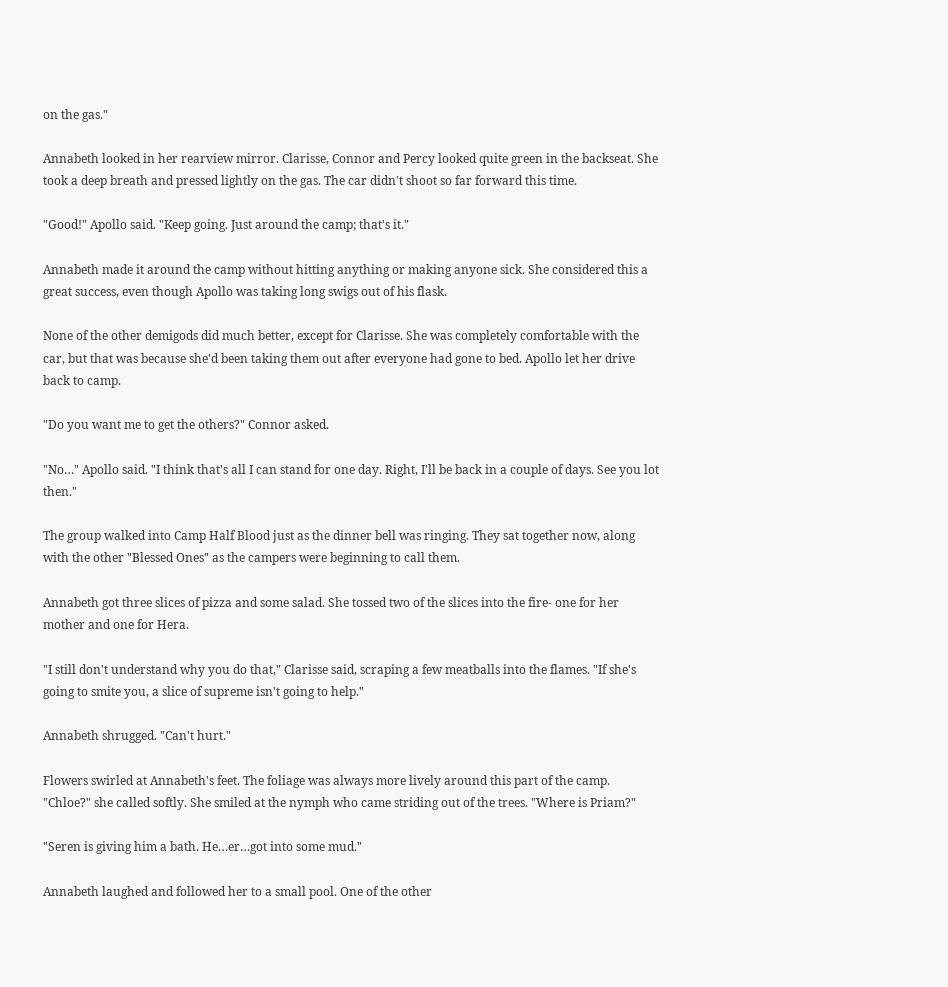on the gas."

Annabeth looked in her rearview mirror. Clarisse, Connor and Percy looked quite green in the backseat. She took a deep breath and pressed lightly on the gas. The car didn't shoot so far forward this time.

"Good!" Apollo said. "Keep going. Just around the camp; that's it."

Annabeth made it around the camp without hitting anything or making anyone sick. She considered this a great success, even though Apollo was taking long swigs out of his flask.

None of the other demigods did much better, except for Clarisse. She was completely comfortable with the car, but that was because she'd been taking them out after everyone had gone to bed. Apollo let her drive back to camp.

"Do you want me to get the others?" Connor asked.

"No…" Apollo said. "I think that's all I can stand for one day. Right, I'll be back in a couple of days. See you lot then."

The group walked into Camp Half Blood just as the dinner bell was ringing. They sat together now, along with the other "Blessed Ones" as the campers were beginning to call them.

Annabeth got three slices of pizza and some salad. She tossed two of the slices into the fire- one for her mother and one for Hera.

"I still don't understand why you do that," Clarisse said, scraping a few meatballs into the flames. "If she's going to smite you, a slice of supreme isn't going to help."

Annabeth shrugged. "Can't hurt."

Flowers swirled at Annabeth's feet. The foliage was always more lively around this part of the camp. "Chloe?" she called softly. She smiled at the nymph who came striding out of the trees. "Where is Priam?"

"Seren is giving him a bath. He…er…got into some mud."

Annabeth laughed and followed her to a small pool. One of the other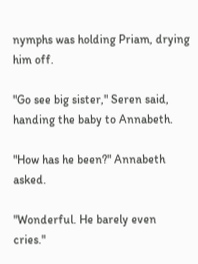nymphs was holding Priam, drying him off.

"Go see big sister," Seren said, handing the baby to Annabeth.

"How has he been?" Annabeth asked.

"Wonderful. He barely even cries."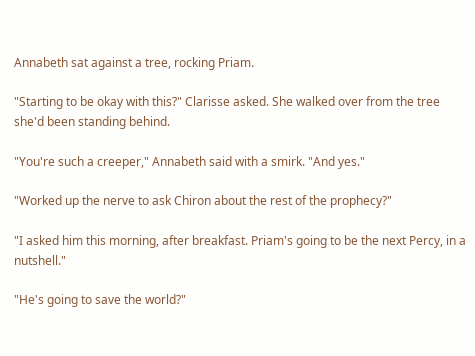Annabeth sat against a tree, rocking Priam.

"Starting to be okay with this?" Clarisse asked. She walked over from the tree she'd been standing behind.

"You're such a creeper," Annabeth said with a smirk. "And yes."

"Worked up the nerve to ask Chiron about the rest of the prophecy?"

"I asked him this morning, after breakfast. Priam's going to be the next Percy, in a nutshell."

"He's going to save the world?"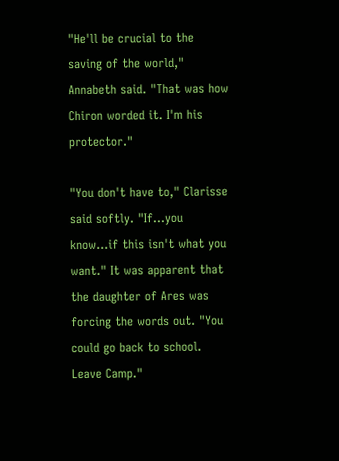"He'll be crucial to the saving of the world," Annabeth said. "That was how Chiron worded it. I'm his protector."

"You don't have to," Clarisse said softly. "If…you know…if this isn't what you want." It was apparent that the daughter of Ares was forcing the words out. "You could go back to school. Leave Camp."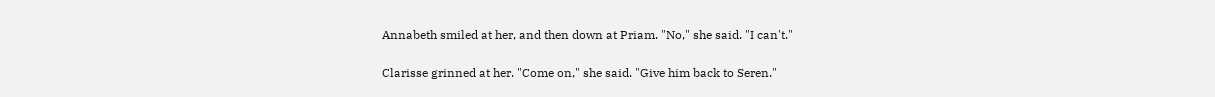Annabeth smiled at her, and then down at Priam. "No," she said. "I can't."

Clarisse grinned at her. "Come on," she said. "Give him back to Seren."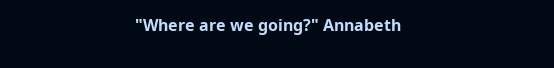"Where are we going?" Annabeth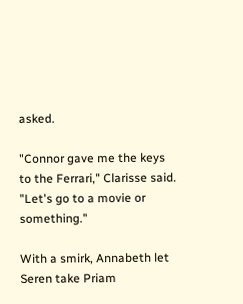asked.

"Connor gave me the keys to the Ferrari," Clarisse said. "Let's go to a movie or something."

With a smirk, Annabeth let Seren take Priam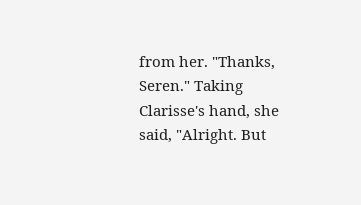from her. "Thanks, Seren." Taking Clarisse's hand, she said, "Alright. But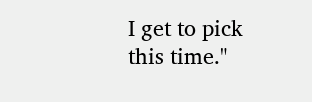I get to pick this time."